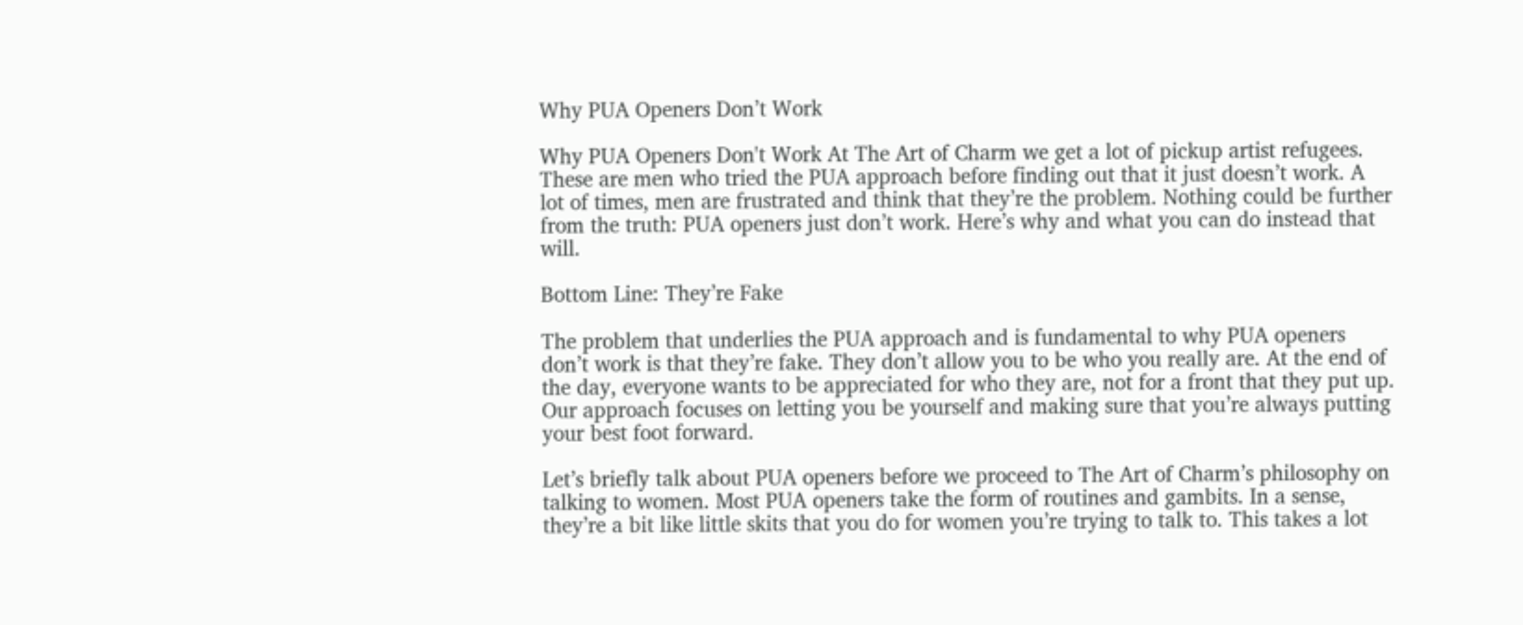Why PUA Openers Don’t Work

Why PUA Openers Don't Work At The Art of Charm we get a lot of pickup artist refugees. These are men who tried the PUA approach before finding out that it just doesn’t work. A lot of times, men are frustrated and think that they’re the problem. Nothing could be further from the truth: PUA openers just don’t work. Here’s why and what you can do instead that will.

Bottom Line: They’re Fake

The problem that underlies the PUA approach and is fundamental to why PUA openers don’t work is that they’re fake. They don’t allow you to be who you really are. At the end of the day, everyone wants to be appreciated for who they are, not for a front that they put up. Our approach focuses on letting you be yourself and making sure that you’re always putting your best foot forward.

Let’s briefly talk about PUA openers before we proceed to The Art of Charm’s philosophy on talking to women. Most PUA openers take the form of routines and gambits. In a sense, they’re a bit like little skits that you do for women you’re trying to talk to. This takes a lot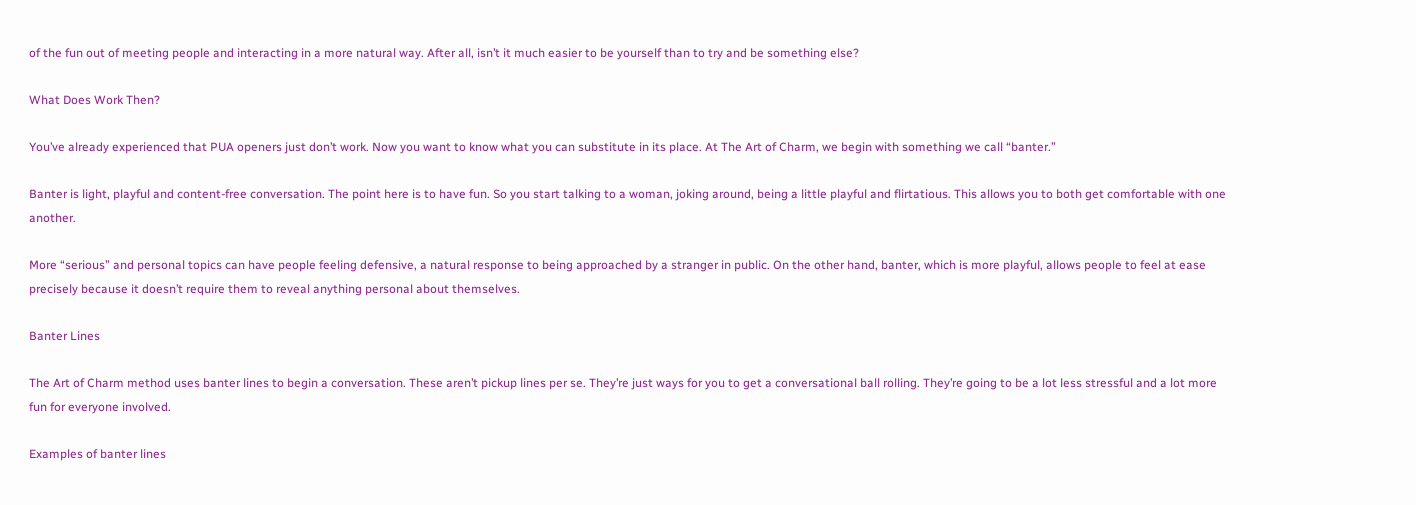of the fun out of meeting people and interacting in a more natural way. After all, isn’t it much easier to be yourself than to try and be something else?

What Does Work Then?

You’ve already experienced that PUA openers just don’t work. Now you want to know what you can substitute in its place. At The Art of Charm, we begin with something we call “banter.”

Banter is light, playful and content-free conversation. The point here is to have fun. So you start talking to a woman, joking around, being a little playful and flirtatious. This allows you to both get comfortable with one another.

More “serious” and personal topics can have people feeling defensive, a natural response to being approached by a stranger in public. On the other hand, banter, which is more playful, allows people to feel at ease precisely because it doesn’t require them to reveal anything personal about themselves.

Banter Lines

The Art of Charm method uses banter lines to begin a conversation. These aren’t pickup lines per se. They’re just ways for you to get a conversational ball rolling. They’re going to be a lot less stressful and a lot more fun for everyone involved.

Examples of banter lines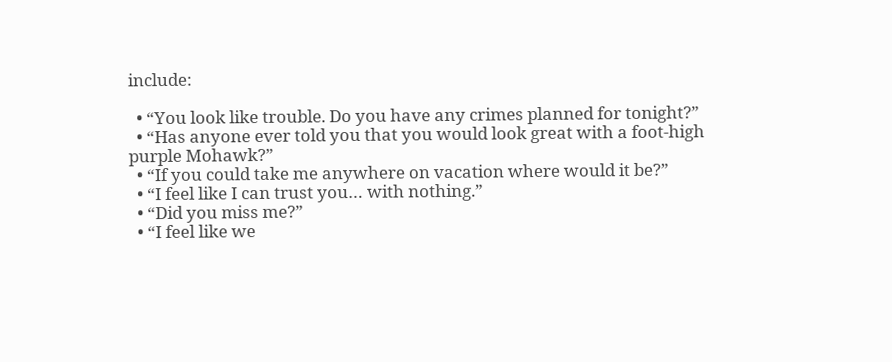include:

  • “You look like trouble. Do you have any crimes planned for tonight?”
  • “Has anyone ever told you that you would look great with a foot-high purple Mohawk?”
  • “If you could take me anywhere on vacation where would it be?”
  • “I feel like I can trust you… with nothing.”
  • “Did you miss me?”
  • “I feel like we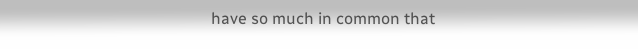have so much in common that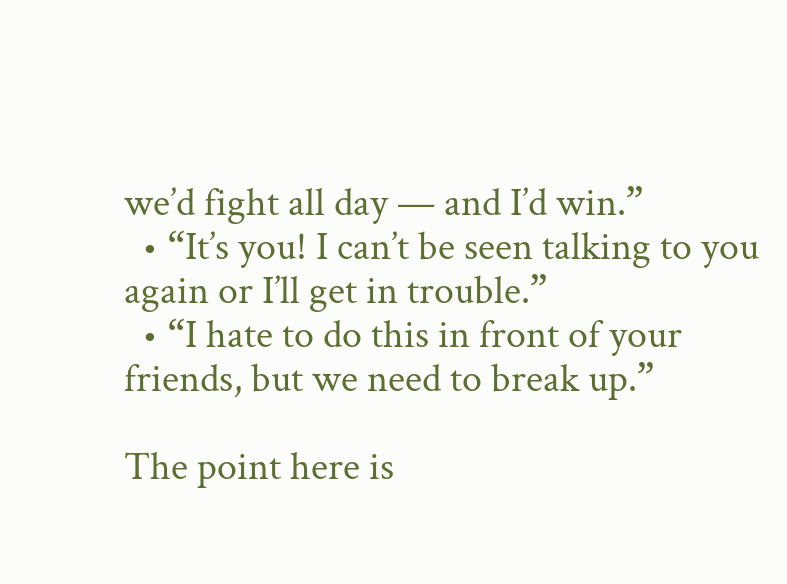we’d fight all day — and I’d win.”
  • “It’s you! I can’t be seen talking to you again or I’ll get in trouble.”
  • “I hate to do this in front of your friends, but we need to break up.”

The point here is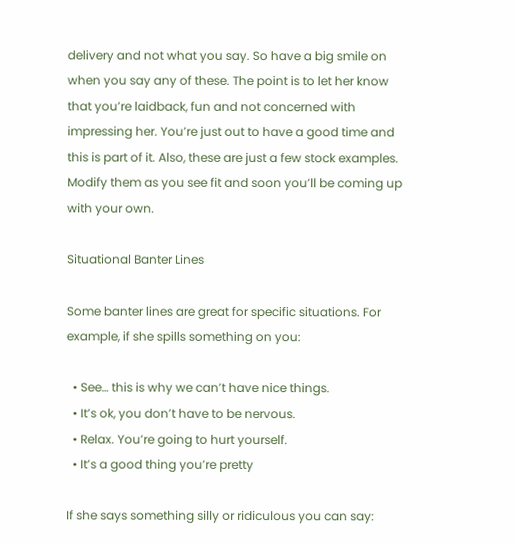delivery and not what you say. So have a big smile on when you say any of these. The point is to let her know that you’re laidback, fun and not concerned with impressing her. You’re just out to have a good time and this is part of it. Also, these are just a few stock examples. Modify them as you see fit and soon you’ll be coming up with your own.

Situational Banter Lines

Some banter lines are great for specific situations. For example, if she spills something on you:

  • See… this is why we can’t have nice things.
  • It’s ok, you don’t have to be nervous.
  • Relax. You’re going to hurt yourself.
  • It’s a good thing you’re pretty

If she says something silly or ridiculous you can say: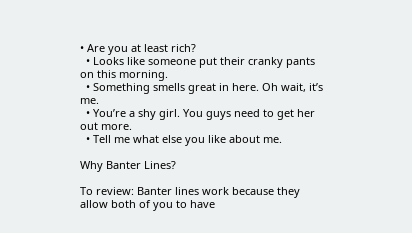• Are you at least rich?
  • Looks like someone put their cranky pants on this morning.
  • Something smells great in here. Oh wait, it’s me.
  • You’re a shy girl. You guys need to get her out more.
  • Tell me what else you like about me.

Why Banter Lines?

To review: Banter lines work because they allow both of you to have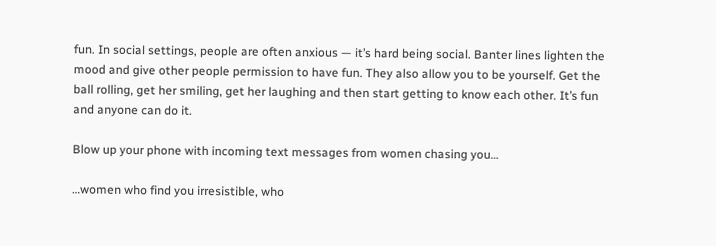fun. In social settings, people are often anxious — it’s hard being social. Banter lines lighten the mood and give other people permission to have fun. They also allow you to be yourself. Get the ball rolling, get her smiling, get her laughing and then start getting to know each other. It’s fun and anyone can do it.

Blow up your phone with incoming text messages from women chasing you…

…women who find you irresistible, who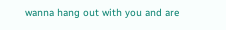wanna hang out with you and are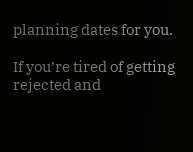planning dates for you.

If you’re tired of getting rejected and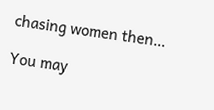chasing women then…

You may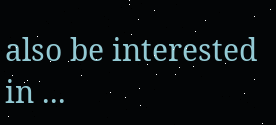also be interested in ...